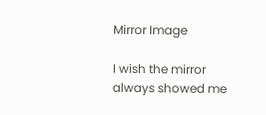Mirror Image

I wish the mirror always showed me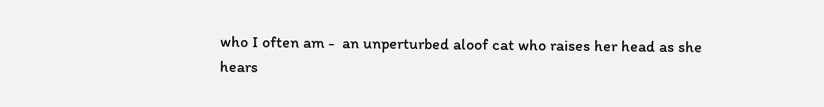who I often am -  an unperturbed aloof cat who raises her head as she hears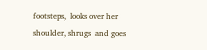footsteps,  looks over her shoulder, shrugs  and goes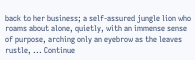back to her business; a self-assured jungle lion who roams about alone, quietly, with an immense sense of purpose, arching only an eyebrow as the leaves rustle, ... Continue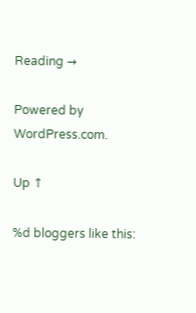Reading →

Powered by WordPress.com.

Up ↑

%d bloggers like this: